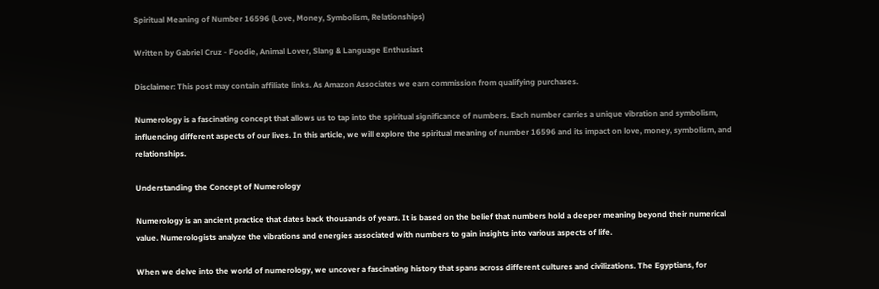Spiritual Meaning of Number 16596 (Love, Money, Symbolism, Relationships)

Written by Gabriel Cruz - Foodie, Animal Lover, Slang & Language Enthusiast

Disclaimer: This post may contain affiliate links. As Amazon Associates we earn commission from qualifying purchases.

Numerology is a fascinating concept that allows us to tap into the spiritual significance of numbers. Each number carries a unique vibration and symbolism, influencing different aspects of our lives. In this article, we will explore the spiritual meaning of number 16596 and its impact on love, money, symbolism, and relationships.

Understanding the Concept of Numerology

Numerology is an ancient practice that dates back thousands of years. It is based on the belief that numbers hold a deeper meaning beyond their numerical value. Numerologists analyze the vibrations and energies associated with numbers to gain insights into various aspects of life.

When we delve into the world of numerology, we uncover a fascinating history that spans across different cultures and civilizations. The Egyptians, for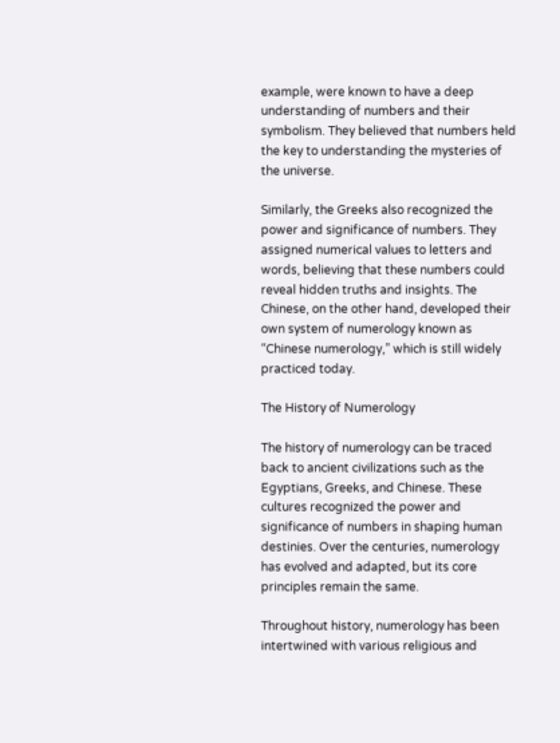example, were known to have a deep understanding of numbers and their symbolism. They believed that numbers held the key to understanding the mysteries of the universe.

Similarly, the Greeks also recognized the power and significance of numbers. They assigned numerical values to letters and words, believing that these numbers could reveal hidden truths and insights. The Chinese, on the other hand, developed their own system of numerology known as “Chinese numerology,” which is still widely practiced today.

The History of Numerology

The history of numerology can be traced back to ancient civilizations such as the Egyptians, Greeks, and Chinese. These cultures recognized the power and significance of numbers in shaping human destinies. Over the centuries, numerology has evolved and adapted, but its core principles remain the same.

Throughout history, numerology has been intertwined with various religious and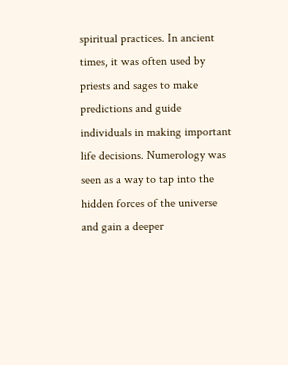spiritual practices. In ancient times, it was often used by priests and sages to make predictions and guide individuals in making important life decisions. Numerology was seen as a way to tap into the hidden forces of the universe and gain a deeper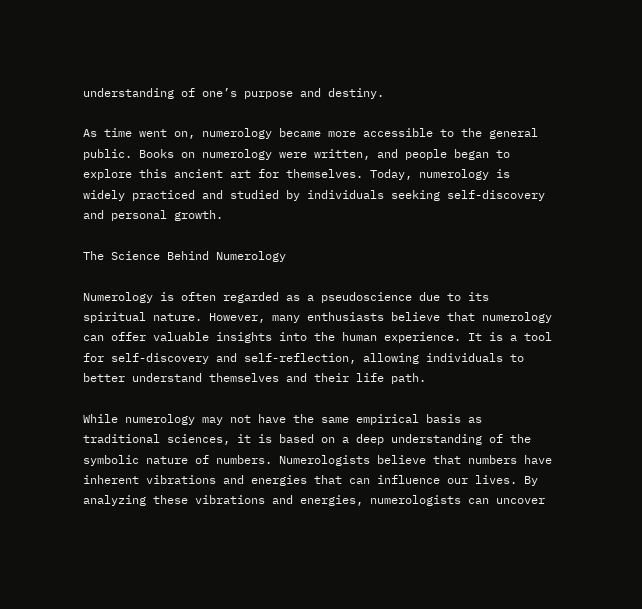understanding of one’s purpose and destiny.

As time went on, numerology became more accessible to the general public. Books on numerology were written, and people began to explore this ancient art for themselves. Today, numerology is widely practiced and studied by individuals seeking self-discovery and personal growth.

The Science Behind Numerology

Numerology is often regarded as a pseudoscience due to its spiritual nature. However, many enthusiasts believe that numerology can offer valuable insights into the human experience. It is a tool for self-discovery and self-reflection, allowing individuals to better understand themselves and their life path.

While numerology may not have the same empirical basis as traditional sciences, it is based on a deep understanding of the symbolic nature of numbers. Numerologists believe that numbers have inherent vibrations and energies that can influence our lives. By analyzing these vibrations and energies, numerologists can uncover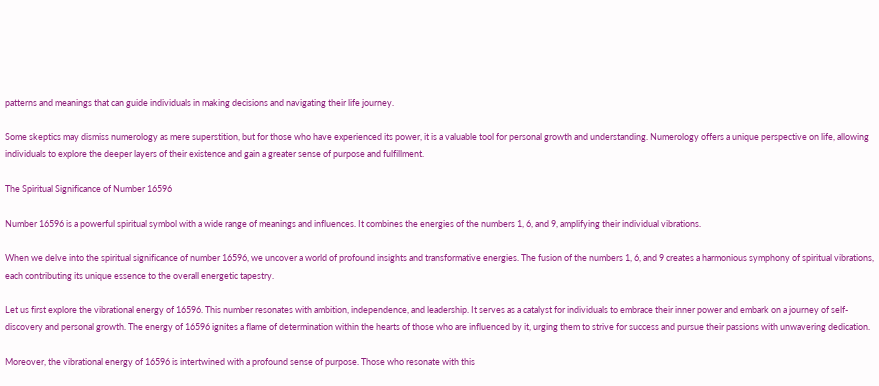patterns and meanings that can guide individuals in making decisions and navigating their life journey.

Some skeptics may dismiss numerology as mere superstition, but for those who have experienced its power, it is a valuable tool for personal growth and understanding. Numerology offers a unique perspective on life, allowing individuals to explore the deeper layers of their existence and gain a greater sense of purpose and fulfillment.

The Spiritual Significance of Number 16596

Number 16596 is a powerful spiritual symbol with a wide range of meanings and influences. It combines the energies of the numbers 1, 6, and 9, amplifying their individual vibrations.

When we delve into the spiritual significance of number 16596, we uncover a world of profound insights and transformative energies. The fusion of the numbers 1, 6, and 9 creates a harmonious symphony of spiritual vibrations, each contributing its unique essence to the overall energetic tapestry.

Let us first explore the vibrational energy of 16596. This number resonates with ambition, independence, and leadership. It serves as a catalyst for individuals to embrace their inner power and embark on a journey of self-discovery and personal growth. The energy of 16596 ignites a flame of determination within the hearts of those who are influenced by it, urging them to strive for success and pursue their passions with unwavering dedication.

Moreover, the vibrational energy of 16596 is intertwined with a profound sense of purpose. Those who resonate with this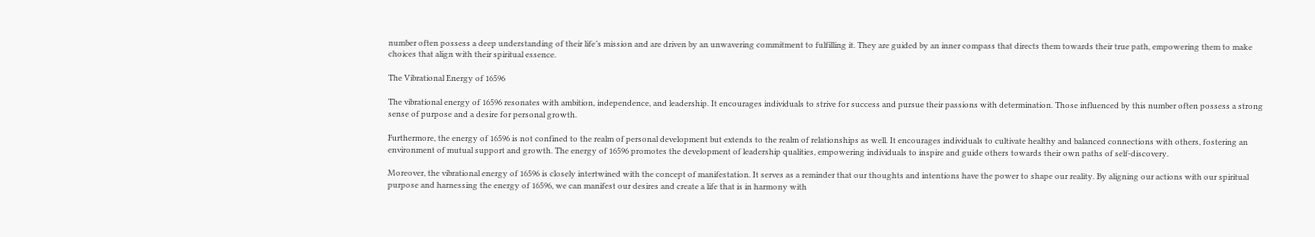number often possess a deep understanding of their life’s mission and are driven by an unwavering commitment to fulfilling it. They are guided by an inner compass that directs them towards their true path, empowering them to make choices that align with their spiritual essence.

The Vibrational Energy of 16596

The vibrational energy of 16596 resonates with ambition, independence, and leadership. It encourages individuals to strive for success and pursue their passions with determination. Those influenced by this number often possess a strong sense of purpose and a desire for personal growth.

Furthermore, the energy of 16596 is not confined to the realm of personal development but extends to the realm of relationships as well. It encourages individuals to cultivate healthy and balanced connections with others, fostering an environment of mutual support and growth. The energy of 16596 promotes the development of leadership qualities, empowering individuals to inspire and guide others towards their own paths of self-discovery.

Moreover, the vibrational energy of 16596 is closely intertwined with the concept of manifestation. It serves as a reminder that our thoughts and intentions have the power to shape our reality. By aligning our actions with our spiritual purpose and harnessing the energy of 16596, we can manifest our desires and create a life that is in harmony with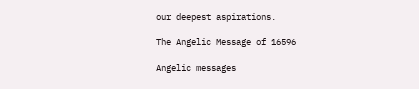our deepest aspirations.

The Angelic Message of 16596

Angelic messages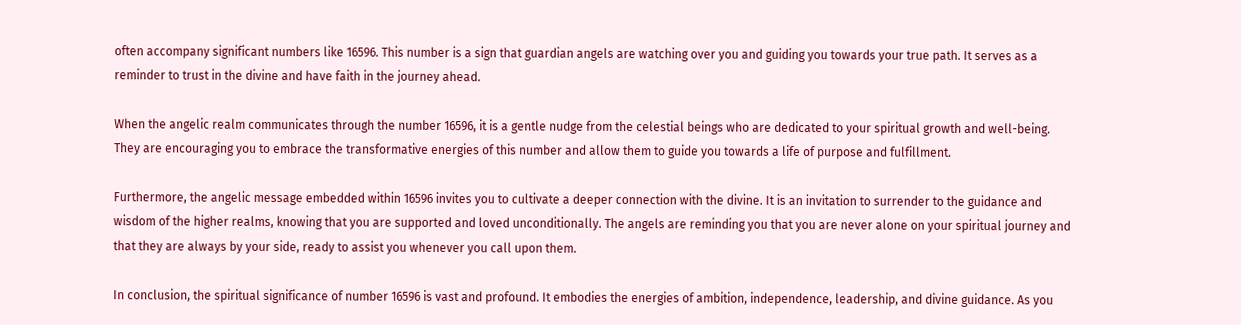often accompany significant numbers like 16596. This number is a sign that guardian angels are watching over you and guiding you towards your true path. It serves as a reminder to trust in the divine and have faith in the journey ahead.

When the angelic realm communicates through the number 16596, it is a gentle nudge from the celestial beings who are dedicated to your spiritual growth and well-being. They are encouraging you to embrace the transformative energies of this number and allow them to guide you towards a life of purpose and fulfillment.

Furthermore, the angelic message embedded within 16596 invites you to cultivate a deeper connection with the divine. It is an invitation to surrender to the guidance and wisdom of the higher realms, knowing that you are supported and loved unconditionally. The angels are reminding you that you are never alone on your spiritual journey and that they are always by your side, ready to assist you whenever you call upon them.

In conclusion, the spiritual significance of number 16596 is vast and profound. It embodies the energies of ambition, independence, leadership, and divine guidance. As you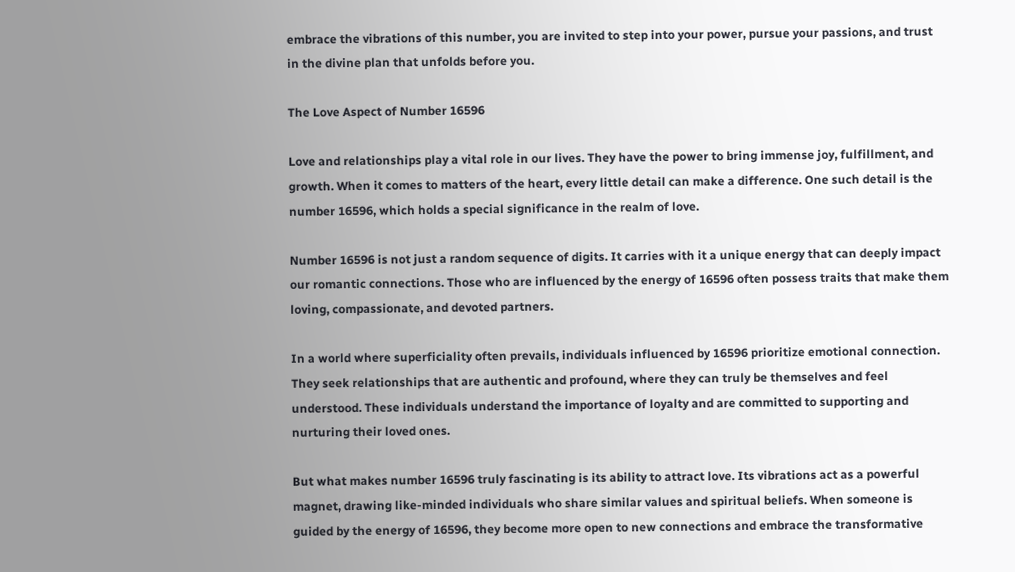embrace the vibrations of this number, you are invited to step into your power, pursue your passions, and trust in the divine plan that unfolds before you.

The Love Aspect of Number 16596

Love and relationships play a vital role in our lives. They have the power to bring immense joy, fulfillment, and growth. When it comes to matters of the heart, every little detail can make a difference. One such detail is the number 16596, which holds a special significance in the realm of love.

Number 16596 is not just a random sequence of digits. It carries with it a unique energy that can deeply impact our romantic connections. Those who are influenced by the energy of 16596 often possess traits that make them loving, compassionate, and devoted partners.

In a world where superficiality often prevails, individuals influenced by 16596 prioritize emotional connection. They seek relationships that are authentic and profound, where they can truly be themselves and feel understood. These individuals understand the importance of loyalty and are committed to supporting and nurturing their loved ones.

But what makes number 16596 truly fascinating is its ability to attract love. Its vibrations act as a powerful magnet, drawing like-minded individuals who share similar values and spiritual beliefs. When someone is guided by the energy of 16596, they become more open to new connections and embrace the transformative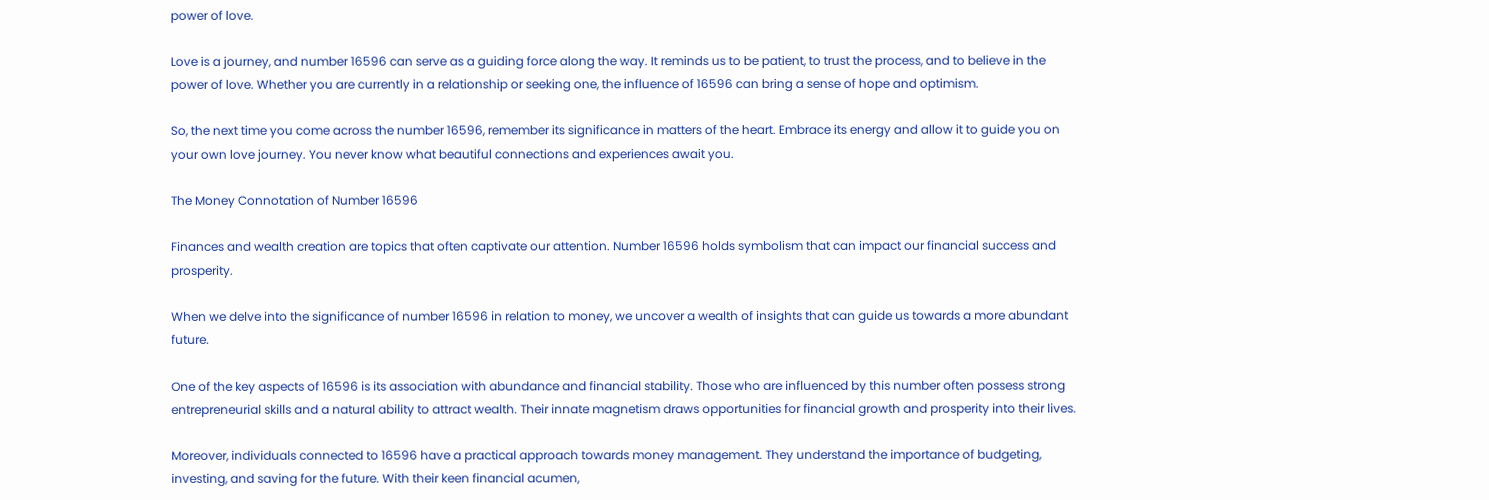power of love.

Love is a journey, and number 16596 can serve as a guiding force along the way. It reminds us to be patient, to trust the process, and to believe in the power of love. Whether you are currently in a relationship or seeking one, the influence of 16596 can bring a sense of hope and optimism.

So, the next time you come across the number 16596, remember its significance in matters of the heart. Embrace its energy and allow it to guide you on your own love journey. You never know what beautiful connections and experiences await you.

The Money Connotation of Number 16596

Finances and wealth creation are topics that often captivate our attention. Number 16596 holds symbolism that can impact our financial success and prosperity.

When we delve into the significance of number 16596 in relation to money, we uncover a wealth of insights that can guide us towards a more abundant future.

One of the key aspects of 16596 is its association with abundance and financial stability. Those who are influenced by this number often possess strong entrepreneurial skills and a natural ability to attract wealth. Their innate magnetism draws opportunities for financial growth and prosperity into their lives.

Moreover, individuals connected to 16596 have a practical approach towards money management. They understand the importance of budgeting, investing, and saving for the future. With their keen financial acumen,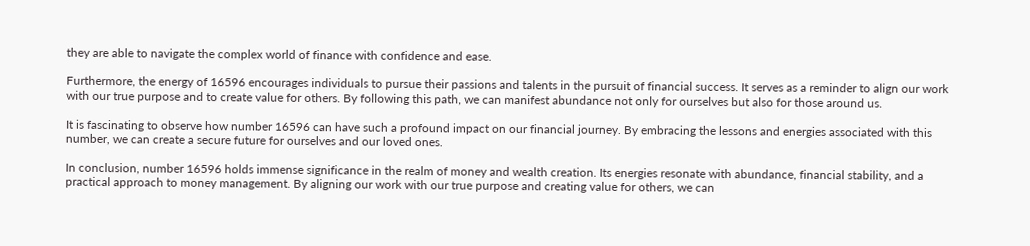they are able to navigate the complex world of finance with confidence and ease.

Furthermore, the energy of 16596 encourages individuals to pursue their passions and talents in the pursuit of financial success. It serves as a reminder to align our work with our true purpose and to create value for others. By following this path, we can manifest abundance not only for ourselves but also for those around us.

It is fascinating to observe how number 16596 can have such a profound impact on our financial journey. By embracing the lessons and energies associated with this number, we can create a secure future for ourselves and our loved ones.

In conclusion, number 16596 holds immense significance in the realm of money and wealth creation. Its energies resonate with abundance, financial stability, and a practical approach to money management. By aligning our work with our true purpose and creating value for others, we can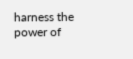harness the power of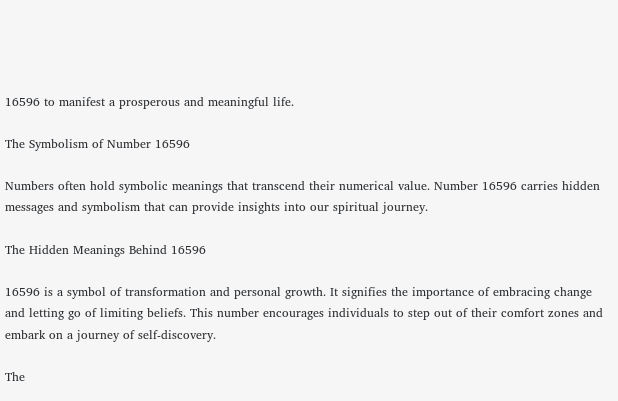16596 to manifest a prosperous and meaningful life.

The Symbolism of Number 16596

Numbers often hold symbolic meanings that transcend their numerical value. Number 16596 carries hidden messages and symbolism that can provide insights into our spiritual journey.

The Hidden Meanings Behind 16596

16596 is a symbol of transformation and personal growth. It signifies the importance of embracing change and letting go of limiting beliefs. This number encourages individuals to step out of their comfort zones and embark on a journey of self-discovery.

The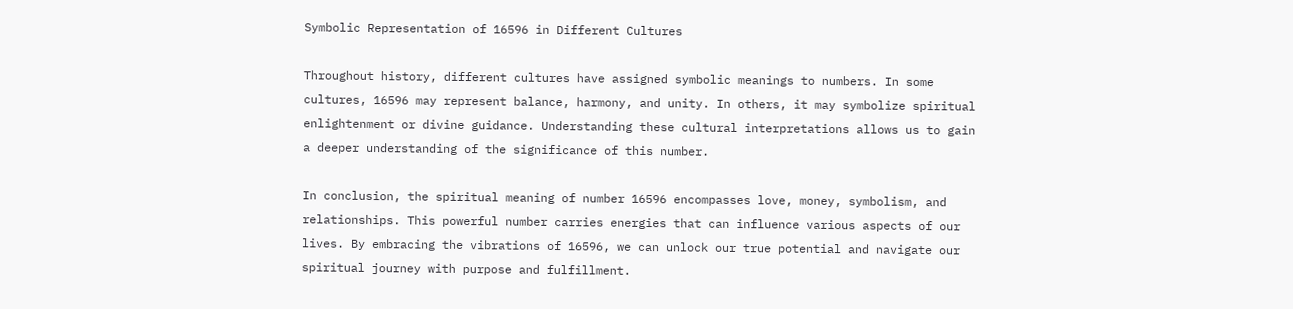Symbolic Representation of 16596 in Different Cultures

Throughout history, different cultures have assigned symbolic meanings to numbers. In some cultures, 16596 may represent balance, harmony, and unity. In others, it may symbolize spiritual enlightenment or divine guidance. Understanding these cultural interpretations allows us to gain a deeper understanding of the significance of this number.

In conclusion, the spiritual meaning of number 16596 encompasses love, money, symbolism, and relationships. This powerful number carries energies that can influence various aspects of our lives. By embracing the vibrations of 16596, we can unlock our true potential and navigate our spiritual journey with purpose and fulfillment.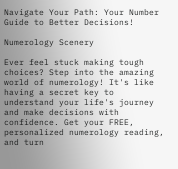Navigate Your Path: Your Number Guide to Better Decisions!

Numerology Scenery

Ever feel stuck making tough choices? Step into the amazing world of numerology! It's like having a secret key to understand your life's journey and make decisions with confidence. Get your FREE, personalized numerology reading, and turn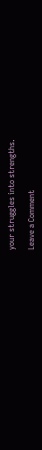your struggles into strengths.

Leave a Comment